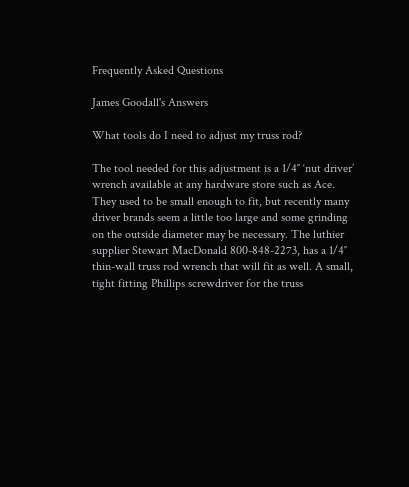Frequently Asked Questions

James Goodall's Answers

What tools do I need to adjust my truss rod?

The tool needed for this adjustment is a 1/4″ ‘nut driver’ wrench available at any hardware store such as Ace. They used to be small enough to fit, but recently many driver brands seem a little too large and some grinding on the outside diameter may be necessary. The luthier supplier Stewart MacDonald 800-848-2273, has a 1/4″ thin-wall truss rod wrench that will fit as well. A small, tight fitting Phillips screwdriver for the truss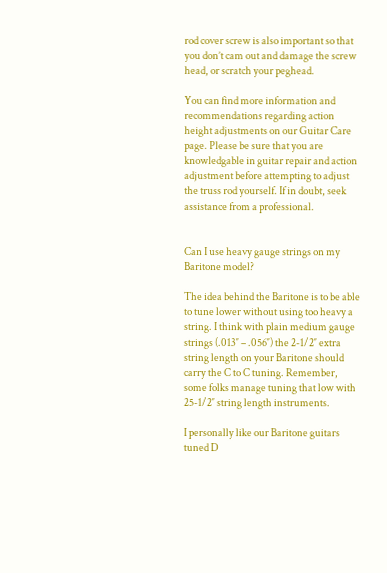rod cover screw is also important so that you don’t cam out and damage the screw head, or scratch your peghead.

You can find more information and recommendations regarding action height adjustments on our Guitar Care page. Please be sure that you are knowledgable in guitar repair and action adjustment before attempting to adjust the truss rod yourself. If in doubt, seek assistance from a professional.


Can I use heavy gauge strings on my Baritone model?

The idea behind the Baritone is to be able to tune lower without using too heavy a string. I think with plain medium gauge strings (.013″ – .056″) the 2-1/2″ extra string length on your Baritone should carry the C to C tuning. Remember, some folks manage tuning that low with 25-1/2″ string length instruments.

I personally like our Baritone guitars tuned D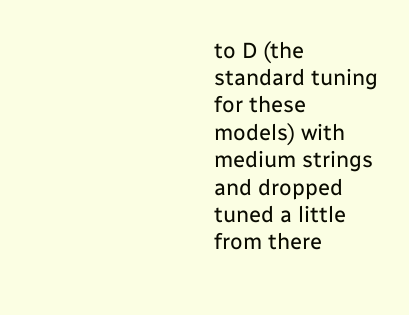to D (the standard tuning for these models) with medium strings and dropped tuned a little from there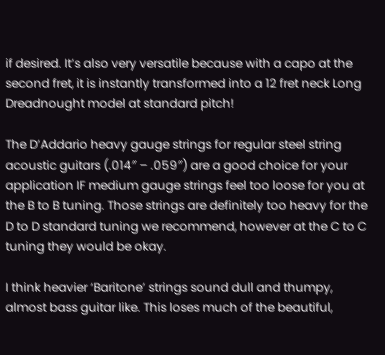if desired. It’s also very versatile because with a capo at the second fret, it is instantly transformed into a 12 fret neck Long Dreadnought model at standard pitch!

The D’Addario heavy gauge strings for regular steel string acoustic guitars (.014″ – .059″) are a good choice for your application IF medium gauge strings feel too loose for you at the B to B tuning. Those strings are definitely too heavy for the D to D standard tuning we recommend, however at the C to C tuning they would be okay.

I think heavier ‘Baritone’ strings sound dull and thumpy, almost bass guitar like. This loses much of the beautiful,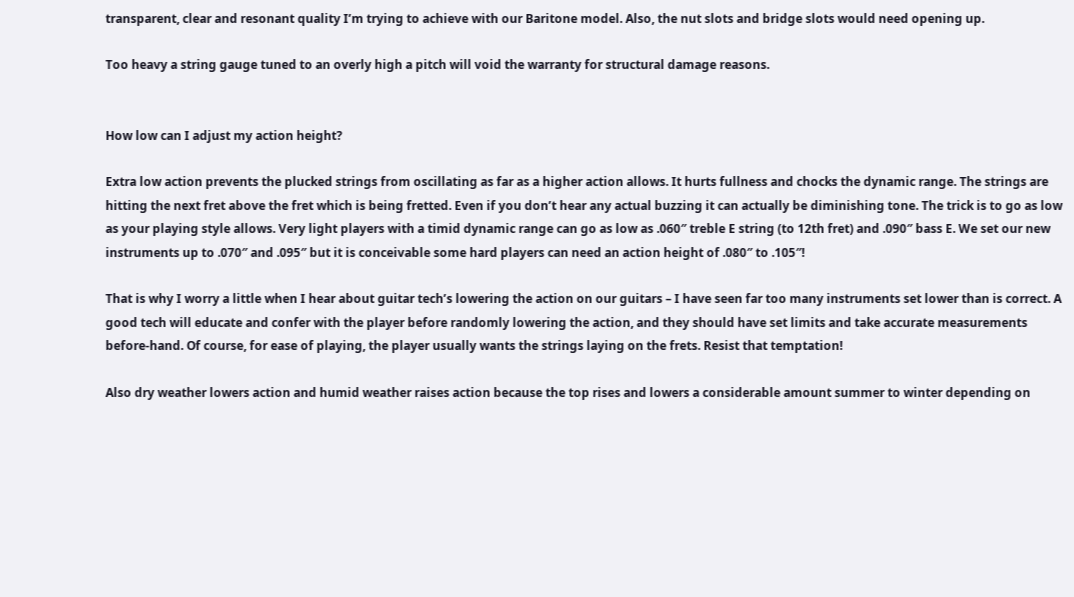transparent, clear and resonant quality I’m trying to achieve with our Baritone model. Also, the nut slots and bridge slots would need opening up.

Too heavy a string gauge tuned to an overly high a pitch will void the warranty for structural damage reasons.


How low can I adjust my action height?

Extra low action prevents the plucked strings from oscillating as far as a higher action allows. It hurts fullness and chocks the dynamic range. The strings are hitting the next fret above the fret which is being fretted. Even if you don’t hear any actual buzzing it can actually be diminishing tone. The trick is to go as low as your playing style allows. Very light players with a timid dynamic range can go as low as .060″ treble E string (to 12th fret) and .090″ bass E. We set our new instruments up to .070″ and .095″ but it is conceivable some hard players can need an action height of .080″ to .105″!

That is why I worry a little when I hear about guitar tech’s lowering the action on our guitars – I have seen far too many instruments set lower than is correct. A good tech will educate and confer with the player before randomly lowering the action, and they should have set limits and take accurate measurements before-hand. Of course, for ease of playing, the player usually wants the strings laying on the frets. Resist that temptation!

Also dry weather lowers action and humid weather raises action because the top rises and lowers a considerable amount summer to winter depending on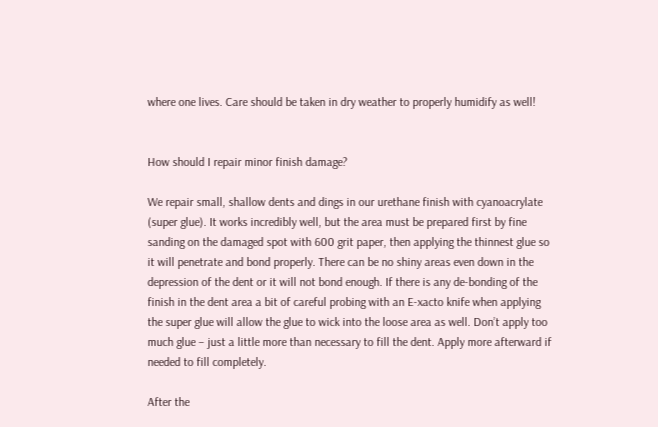where one lives. Care should be taken in dry weather to properly humidify as well!


How should I repair minor finish damage?

We repair small, shallow dents and dings in our urethane finish with cyanoacrylate (super glue). It works incredibly well, but the area must be prepared first by fine sanding on the damaged spot with 600 grit paper, then applying the thinnest glue so it will penetrate and bond properly. There can be no shiny areas even down in the depression of the dent or it will not bond enough. If there is any de-bonding of the finish in the dent area a bit of careful probing with an E-xacto knife when applying the super glue will allow the glue to wick into the loose area as well. Don’t apply too much glue – just a little more than necessary to fill the dent. Apply more afterward if needed to fill completely.

After the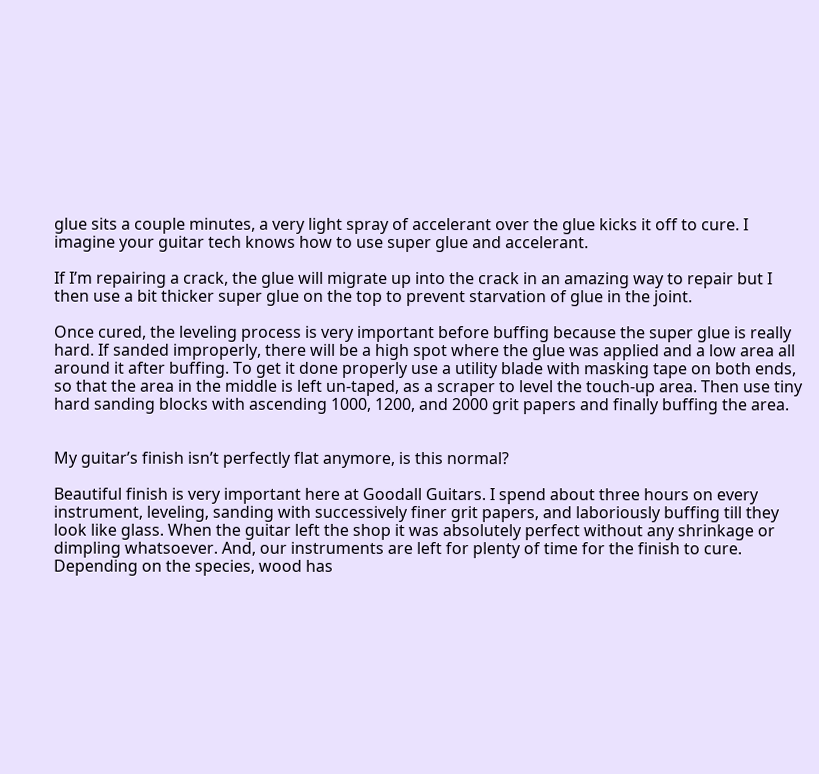glue sits a couple minutes, a very light spray of accelerant over the glue kicks it off to cure. I imagine your guitar tech knows how to use super glue and accelerant.

If I’m repairing a crack, the glue will migrate up into the crack in an amazing way to repair but I then use a bit thicker super glue on the top to prevent starvation of glue in the joint.

Once cured, the leveling process is very important before buffing because the super glue is really hard. If sanded improperly, there will be a high spot where the glue was applied and a low area all around it after buffing. To get it done properly use a utility blade with masking tape on both ends, so that the area in the middle is left un-taped, as a scraper to level the touch-up area. Then use tiny hard sanding blocks with ascending 1000, 1200, and 2000 grit papers and finally buffing the area.


My guitar’s finish isn’t perfectly flat anymore, is this normal?

Beautiful finish is very important here at Goodall Guitars. I spend about three hours on every instrument, leveling, sanding with successively finer grit papers, and laboriously buffing till they look like glass. When the guitar left the shop it was absolutely perfect without any shrinkage or dimpling whatsoever. And, our instruments are left for plenty of time for the finish to cure. Depending on the species, wood has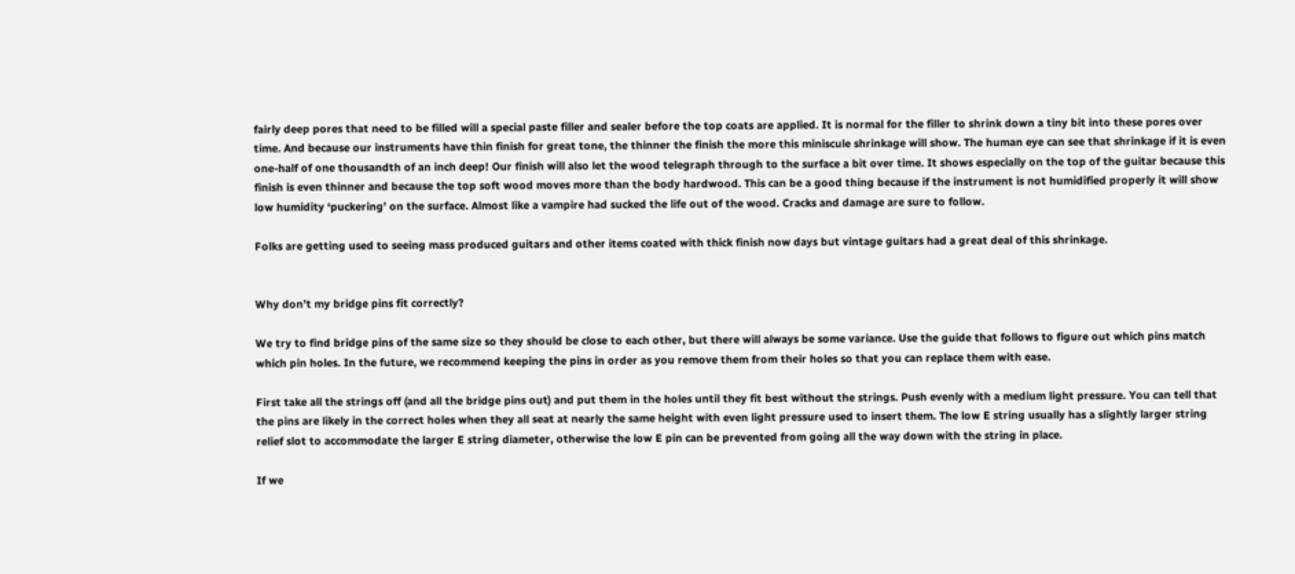fairly deep pores that need to be filled will a special paste filler and sealer before the top coats are applied. It is normal for the filler to shrink down a tiny bit into these pores over time. And because our instruments have thin finish for great tone, the thinner the finish the more this miniscule shrinkage will show. The human eye can see that shrinkage if it is even one-half of one thousandth of an inch deep! Our finish will also let the wood telegraph through to the surface a bit over time. It shows especially on the top of the guitar because this finish is even thinner and because the top soft wood moves more than the body hardwood. This can be a good thing because if the instrument is not humidified properly it will show low humidity ‘puckering’ on the surface. Almost like a vampire had sucked the life out of the wood. Cracks and damage are sure to follow.

Folks are getting used to seeing mass produced guitars and other items coated with thick finish now days but vintage guitars had a great deal of this shrinkage.


Why don’t my bridge pins fit correctly?

We try to find bridge pins of the same size so they should be close to each other, but there will always be some variance. Use the guide that follows to figure out which pins match which pin holes. In the future, we recommend keeping the pins in order as you remove them from their holes so that you can replace them with ease.

First take all the strings off (and all the bridge pins out) and put them in the holes until they fit best without the strings. Push evenly with a medium light pressure. You can tell that the pins are likely in the correct holes when they all seat at nearly the same height with even light pressure used to insert them. The low E string usually has a slightly larger string relief slot to accommodate the larger E string diameter, otherwise the low E pin can be prevented from going all the way down with the string in place.

If we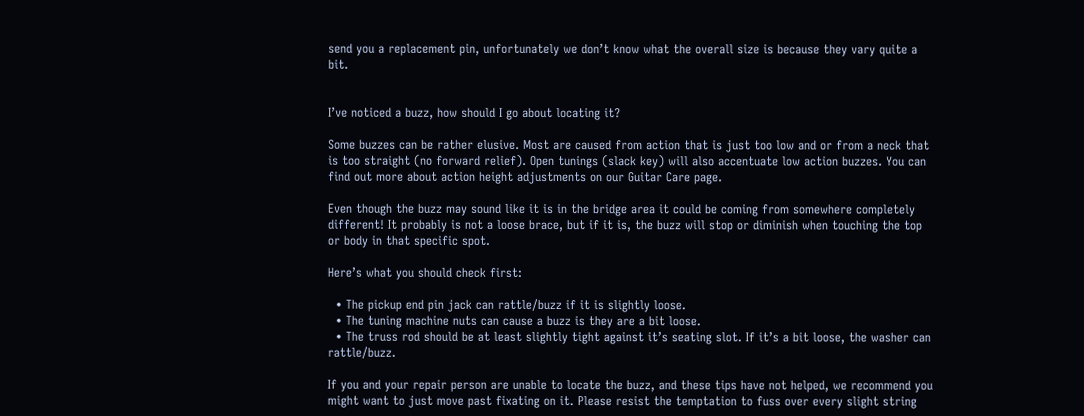send you a replacement pin, unfortunately we don’t know what the overall size is because they vary quite a bit.


I’ve noticed a buzz, how should I go about locating it?

Some buzzes can be rather elusive. Most are caused from action that is just too low and or from a neck that is too straight (no forward relief). Open tunings (slack key) will also accentuate low action buzzes. You can find out more about action height adjustments on our Guitar Care page.

Even though the buzz may sound like it is in the bridge area it could be coming from somewhere completely different! It probably is not a loose brace, but if it is, the buzz will stop or diminish when touching the top or body in that specific spot.

Here’s what you should check first:

  • The pickup end pin jack can rattle/buzz if it is slightly loose.
  • The tuning machine nuts can cause a buzz is they are a bit loose.
  • The truss rod should be at least slightly tight against it’s seating slot. If it’s a bit loose, the washer can rattle/buzz.

If you and your repair person are unable to locate the buzz, and these tips have not helped, we recommend you might want to just move past fixating on it. Please resist the temptation to fuss over every slight string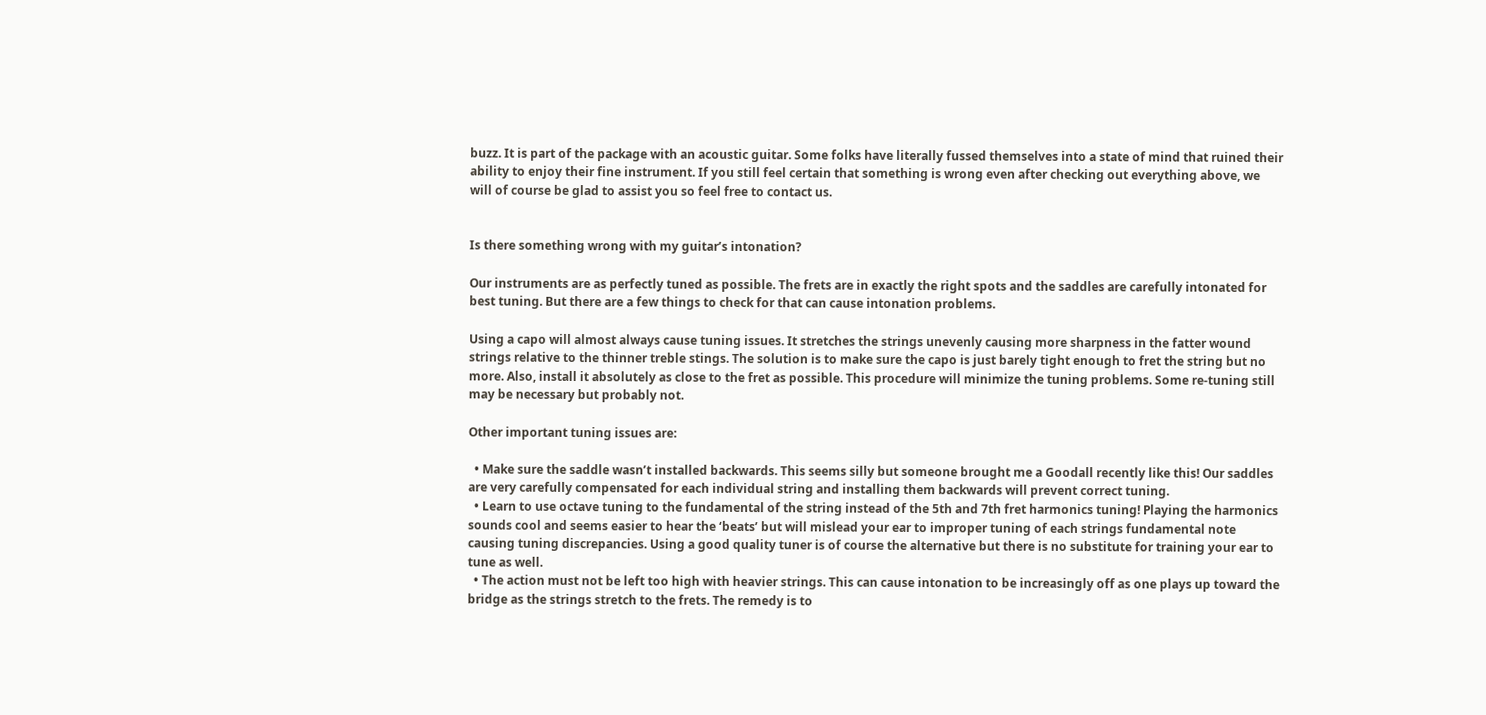buzz. It is part of the package with an acoustic guitar. Some folks have literally fussed themselves into a state of mind that ruined their ability to enjoy their fine instrument. If you still feel certain that something is wrong even after checking out everything above, we will of course be glad to assist you so feel free to contact us.


Is there something wrong with my guitar’s intonation?

Our instruments are as perfectly tuned as possible. The frets are in exactly the right spots and the saddles are carefully intonated for best tuning. But there are a few things to check for that can cause intonation problems.

Using a capo will almost always cause tuning issues. It stretches the strings unevenly causing more sharpness in the fatter wound strings relative to the thinner treble stings. The solution is to make sure the capo is just barely tight enough to fret the string but no more. Also, install it absolutely as close to the fret as possible. This procedure will minimize the tuning problems. Some re-tuning still may be necessary but probably not.

Other important tuning issues are:

  • Make sure the saddle wasn’t installed backwards. This seems silly but someone brought me a Goodall recently like this! Our saddles are very carefully compensated for each individual string and installing them backwards will prevent correct tuning.
  • Learn to use octave tuning to the fundamental of the string instead of the 5th and 7th fret harmonics tuning! Playing the harmonics sounds cool and seems easier to hear the ‘beats’ but will mislead your ear to improper tuning of each strings fundamental note causing tuning discrepancies. Using a good quality tuner is of course the alternative but there is no substitute for training your ear to tune as well.
  • The action must not be left too high with heavier strings. This can cause intonation to be increasingly off as one plays up toward the bridge as the strings stretch to the frets. The remedy is to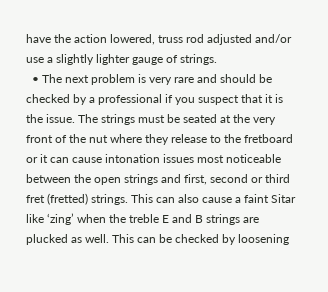have the action lowered, truss rod adjusted and/or use a slightly lighter gauge of strings.
  • The next problem is very rare and should be checked by a professional if you suspect that it is the issue. The strings must be seated at the very front of the nut where they release to the fretboard or it can cause intonation issues most noticeable between the open strings and first, second or third fret (fretted) strings. This can also cause a faint Sitar like ‘zing’ when the treble E and B strings are plucked as well. This can be checked by loosening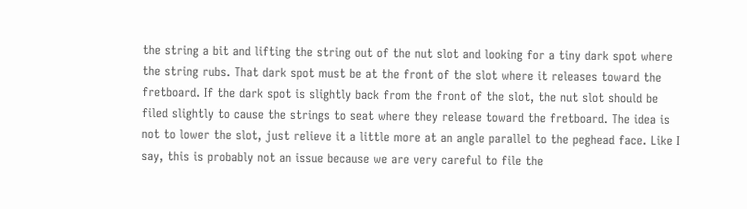the string a bit and lifting the string out of the nut slot and looking for a tiny dark spot where the string rubs. That dark spot must be at the front of the slot where it releases toward the fretboard. If the dark spot is slightly back from the front of the slot, the nut slot should be filed slightly to cause the strings to seat where they release toward the fretboard. The idea is not to lower the slot, just relieve it a little more at an angle parallel to the peghead face. Like I say, this is probably not an issue because we are very careful to file the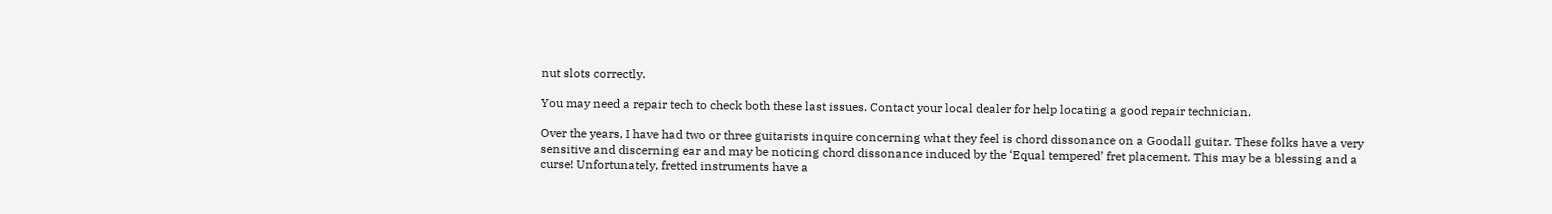nut slots correctly.

You may need a repair tech to check both these last issues. Contact your local dealer for help locating a good repair technician.

Over the years, I have had two or three guitarists inquire concerning what they feel is chord dissonance on a Goodall guitar. These folks have a very sensitive and discerning ear and may be noticing chord dissonance induced by the ‘Equal tempered’ fret placement. This may be a blessing and a curse! Unfortunately, fretted instruments have a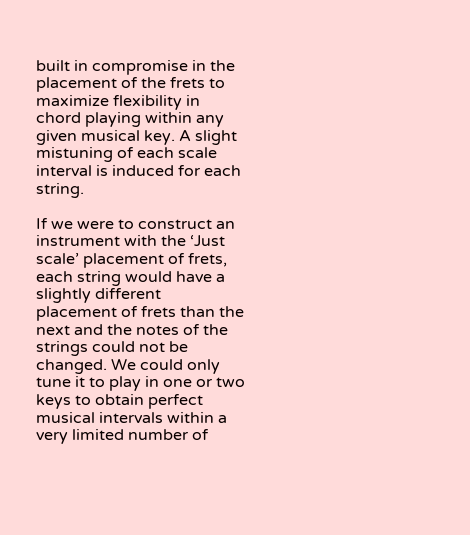built in compromise in the placement of the frets to maximize flexibility in chord playing within any given musical key. A slight mistuning of each scale interval is induced for each string.

If we were to construct an instrument with the ‘Just scale’ placement of frets, each string would have a slightly different placement of frets than the next and the notes of the strings could not be changed. We could only tune it to play in one or two keys to obtain perfect musical intervals within a very limited number of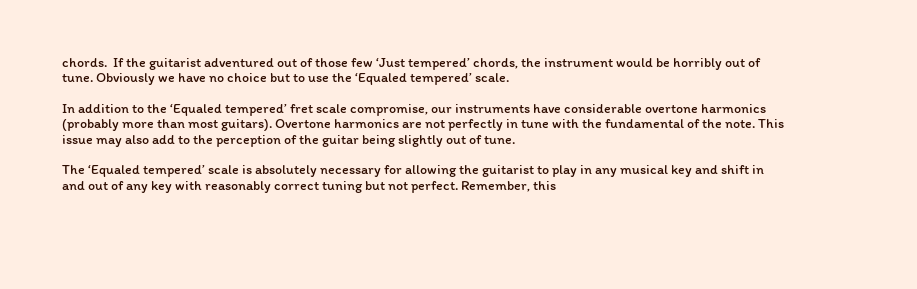chords.  If the guitarist adventured out of those few ‘Just tempered’ chords, the instrument would be horribly out of tune. Obviously we have no choice but to use the ‘Equaled tempered’ scale.

In addition to the ‘Equaled tempered’ fret scale compromise, our instruments have considerable overtone harmonics (probably more than most guitars). Overtone harmonics are not perfectly in tune with the fundamental of the note. This issue may also add to the perception of the guitar being slightly out of tune.

The ‘Equaled tempered’ scale is absolutely necessary for allowing the guitarist to play in any musical key and shift in and out of any key with reasonably correct tuning but not perfect. Remember, this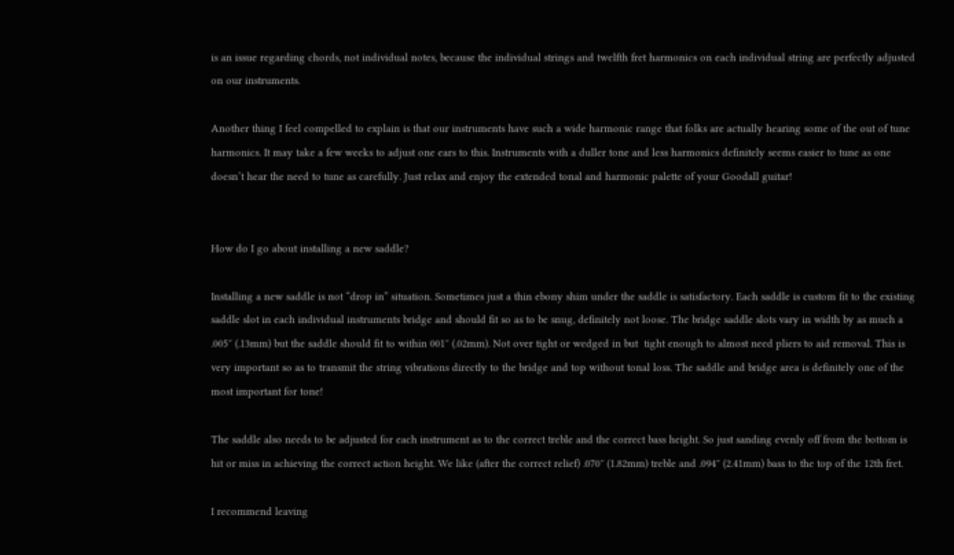is an issue regarding chords, not individual notes, because the individual strings and twelfth fret harmonics on each individual string are perfectly adjusted on our instruments.

Another thing I feel compelled to explain is that our instruments have such a wide harmonic range that folks are actually hearing some of the out of tune harmonics. It may take a few weeks to adjust one ears to this. Instruments with a duller tone and less harmonics definitely seems easier to tune as one doesn’t hear the need to tune as carefully. Just relax and enjoy the extended tonal and harmonic palette of your Goodall guitar!


How do I go about installing a new saddle?

Installing a new saddle is not “drop in” situation. Sometimes just a thin ebony shim under the saddle is satisfactory. Each saddle is custom fit to the existing saddle slot in each individual instruments bridge and should fit so as to be snug, definitely not loose. The bridge saddle slots vary in width by as much a .005″ (.13mm) but the saddle should fit to within 001″ (.02mm). Not over tight or wedged in but  tight enough to almost need pliers to aid removal. This is very important so as to transmit the string vibrations directly to the bridge and top without tonal loss. The saddle and bridge area is definitely one of the most important for tone!

The saddle also needs to be adjusted for each instrument as to the correct treble and the correct bass height. So just sanding evenly off from the bottom is hit or miss in achieving the correct action height. We like (after the correct relief) .070″ (1.82mm) treble and .094″ (2.41mm) bass to the top of the 12th fret.

I recommend leaving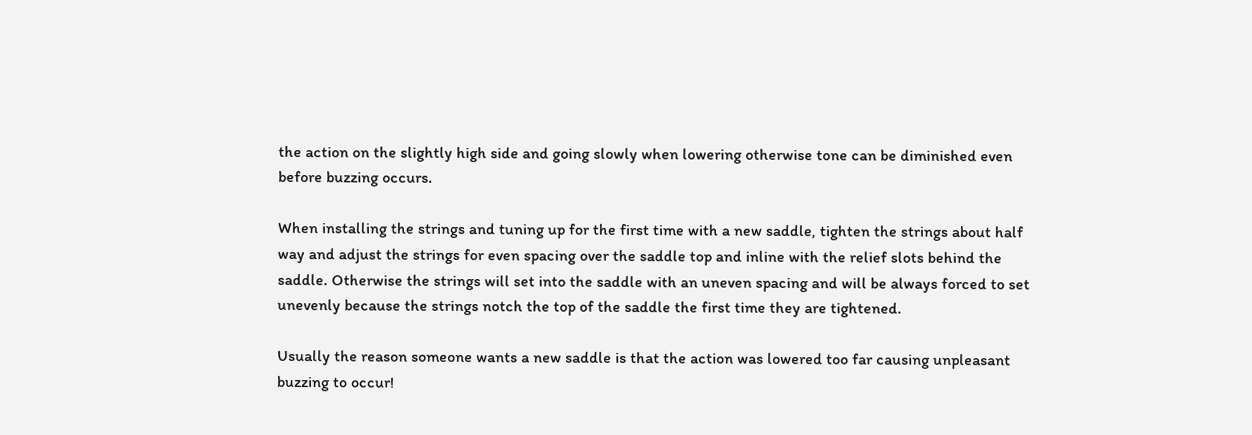the action on the slightly high side and going slowly when lowering otherwise tone can be diminished even before buzzing occurs.

When installing the strings and tuning up for the first time with a new saddle, tighten the strings about half way and adjust the strings for even spacing over the saddle top and inline with the relief slots behind the saddle. Otherwise the strings will set into the saddle with an uneven spacing and will be always forced to set unevenly because the strings notch the top of the saddle the first time they are tightened.

Usually the reason someone wants a new saddle is that the action was lowered too far causing unpleasant buzzing to occur!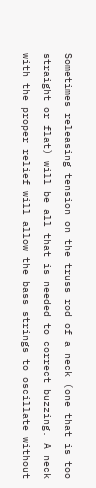Sometimes releasing tension on the truss rod of a neck (one that is too straight or flat) will be all that is needed to correct buzzing. A neck with the proper relief will allow the bass strings to oscillate without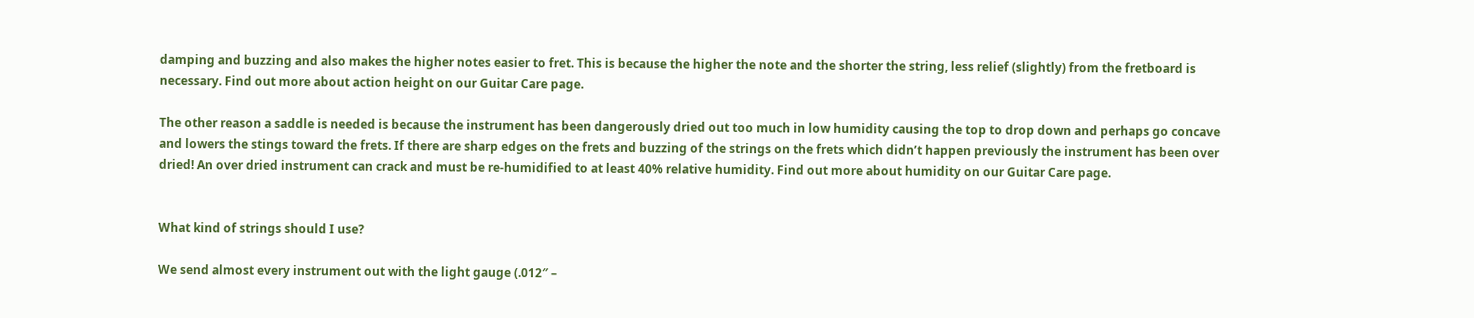damping and buzzing and also makes the higher notes easier to fret. This is because the higher the note and the shorter the string, less relief (slightly) from the fretboard is necessary. Find out more about action height on our Guitar Care page.

The other reason a saddle is needed is because the instrument has been dangerously dried out too much in low humidity causing the top to drop down and perhaps go concave and lowers the stings toward the frets. If there are sharp edges on the frets and buzzing of the strings on the frets which didn’t happen previously the instrument has been over dried! An over dried instrument can crack and must be re-humidified to at least 40% relative humidity. Find out more about humidity on our Guitar Care page.


What kind of strings should I use?

We send almost every instrument out with the light gauge (.012″ –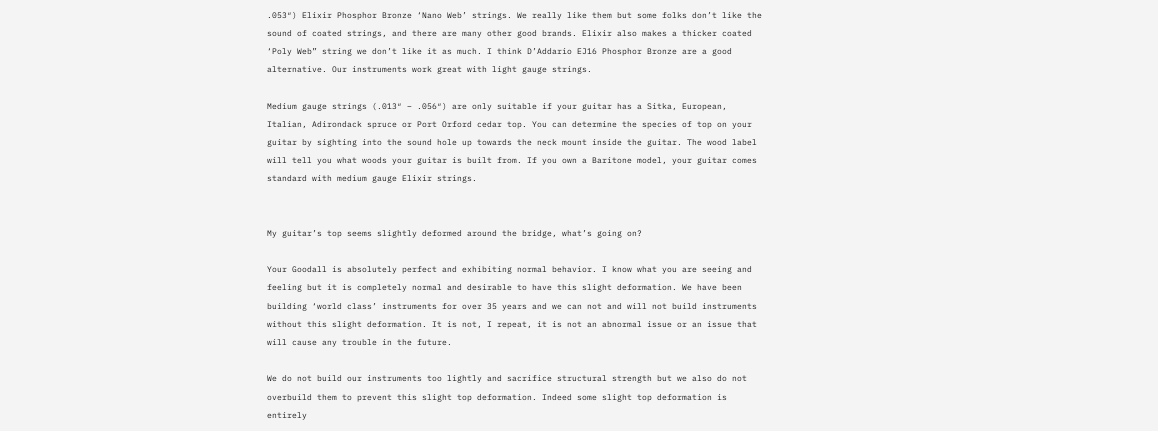.053″) Elixir Phosphor Bronze ‘Nano Web’ strings. We really like them but some folks don’t like the sound of coated strings, and there are many other good brands. Elixir also makes a thicker coated ‘Poly Web” string we don’t like it as much. I think D’Addario EJ16 Phosphor Bronze are a good alternative. Our instruments work great with light gauge strings.

Medium gauge strings (.013″ – .056″) are only suitable if your guitar has a Sitka, European, Italian, Adirondack spruce or Port Orford cedar top. You can determine the species of top on your guitar by sighting into the sound hole up towards the neck mount inside the guitar. The wood label will tell you what woods your guitar is built from. If you own a Baritone model, your guitar comes standard with medium gauge Elixir strings.


My guitar’s top seems slightly deformed around the bridge, what’s going on?

Your Goodall is absolutely perfect and exhibiting normal behavior. I know what you are seeing and feeling but it is completely normal and desirable to have this slight deformation. We have been building ‘world class’ instruments for over 35 years and we can not and will not build instruments without this slight deformation. It is not, I repeat, it is not an abnormal issue or an issue that will cause any trouble in the future.

We do not build our instruments too lightly and sacrifice structural strength but we also do not overbuild them to prevent this slight top deformation. Indeed some slight top deformation is entirely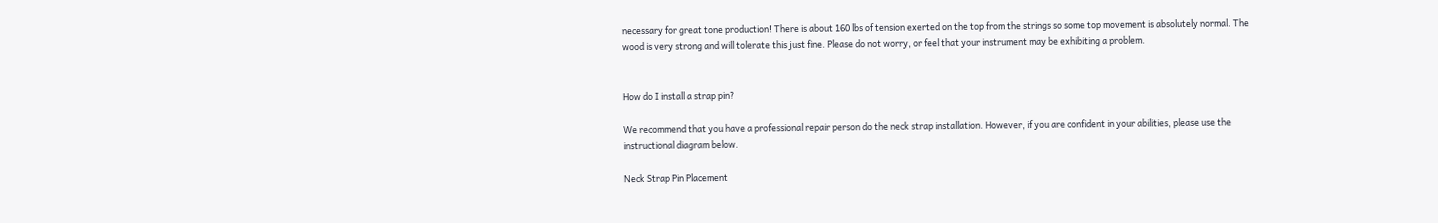necessary for great tone production! There is about 160 lbs of tension exerted on the top from the strings so some top movement is absolutely normal. The wood is very strong and will tolerate this just fine. Please do not worry, or feel that your instrument may be exhibiting a problem.


How do I install a strap pin?

We recommend that you have a professional repair person do the neck strap installation. However, if you are confident in your abilities, please use the instructional diagram below.

Neck Strap Pin Placement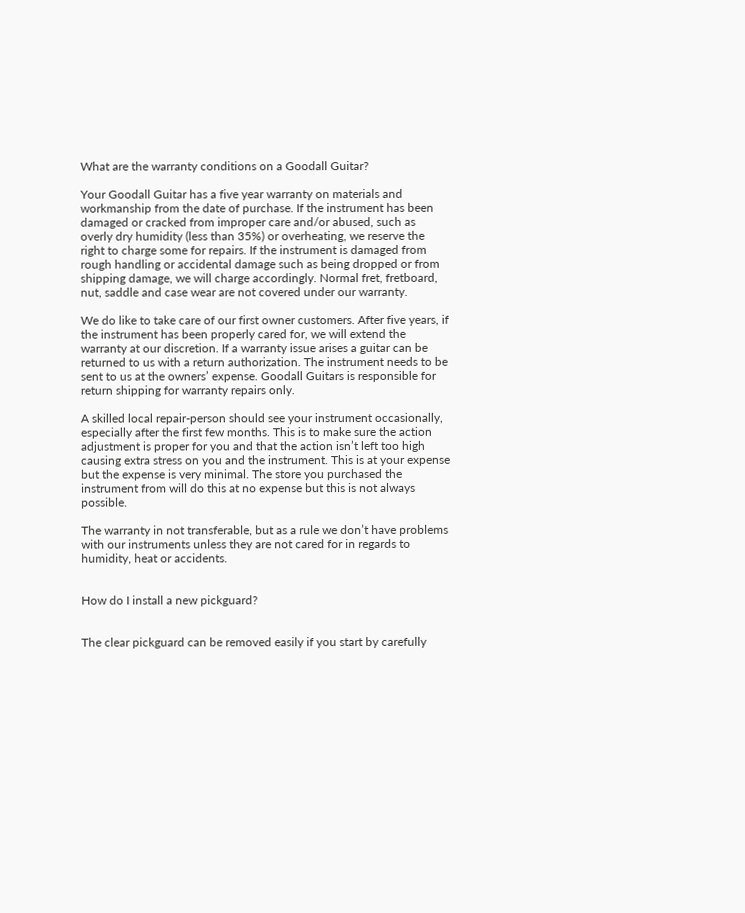What are the warranty conditions on a Goodall Guitar?

Your Goodall Guitar has a five year warranty on materials and workmanship from the date of purchase. If the instrument has been damaged or cracked from improper care and/or abused, such as overly dry humidity (less than 35%) or overheating, we reserve the right to charge some for repairs. If the instrument is damaged from rough handling or accidental damage such as being dropped or from shipping damage, we will charge accordingly. Normal fret, fretboard, nut, saddle and case wear are not covered under our warranty.

We do like to take care of our first owner customers. After five years, if the instrument has been properly cared for, we will extend the warranty at our discretion. If a warranty issue arises a guitar can be returned to us with a return authorization. The instrument needs to be sent to us at the owners’ expense. Goodall Guitars is responsible for return shipping for warranty repairs only.

A skilled local repair-person should see your instrument occasionally, especially after the first few months. This is to make sure the action adjustment is proper for you and that the action isn’t left too high causing extra stress on you and the instrument. This is at your expense but the expense is very minimal. The store you purchased the instrument from will do this at no expense but this is not always possible.

The warranty in not transferable, but as a rule we don’t have problems with our instruments unless they are not cared for in regards to humidity, heat or accidents.


How do I install a new pickguard?


The clear pickguard can be removed easily if you start by carefully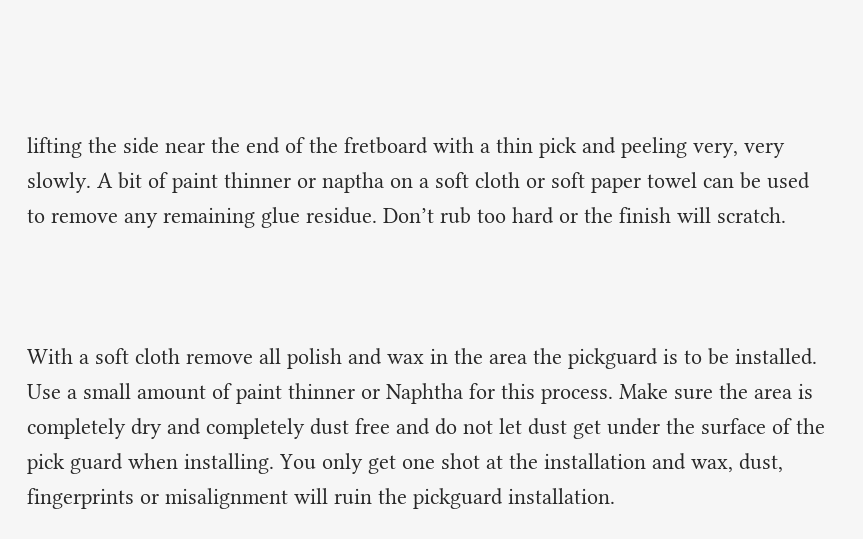lifting the side near the end of the fretboard with a thin pick and peeling very, very slowly. A bit of paint thinner or naptha on a soft cloth or soft paper towel can be used to remove any remaining glue residue. Don’t rub too hard or the finish will scratch.



With a soft cloth remove all polish and wax in the area the pickguard is to be installed. Use a small amount of paint thinner or Naphtha for this process. Make sure the area is completely dry and completely dust free and do not let dust get under the surface of the pick guard when installing. You only get one shot at the installation and wax, dust, fingerprints or misalignment will ruin the pickguard installation.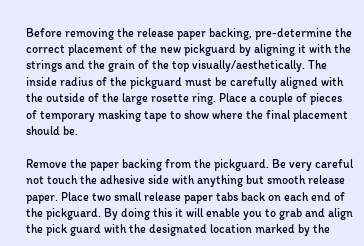Before removing the release paper backing, pre-determine the correct placement of the new pickguard by aligning it with the strings and the grain of the top visually/aesthetically. The inside radius of the pickguard must be carefully aligned with the outside of the large rosette ring. Place a couple of pieces of temporary masking tape to show where the final placement should be.

Remove the paper backing from the pickguard. Be very careful not touch the adhesive side with anything but smooth release paper. Place two small release paper tabs back on each end of the pickguard. By doing this it will enable you to grab and align the pick guard with the designated location marked by the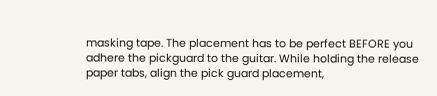masking tape. The placement has to be perfect BEFORE you adhere the pickguard to the guitar. While holding the release paper tabs, align the pick guard placement,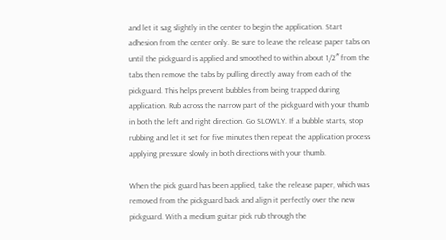and let it sag slightly in the center to begin the application. Start adhesion from the center only. Be sure to leave the release paper tabs on until the pickguard is applied and smoothed to within about 1/2″ from the tabs then remove the tabs by pulling directly away from each of the pickguard. This helps prevent bubbles from being trapped during application. Rub across the narrow part of the pickguard with your thumb in both the left and right direction. Go SLOWLY. If a bubble starts, stop rubbing and let it set for five minutes then repeat the application process applying pressure slowly in both directions with your thumb.

When the pick guard has been applied, take the release paper, which was removed from the pickguard back and align it perfectly over the new pickguard. With a medium guitar pick rub through the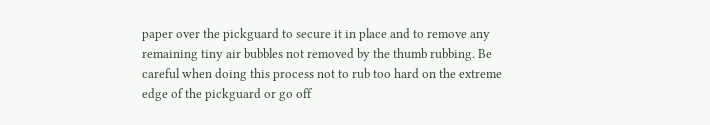paper over the pickguard to secure it in place and to remove any remaining tiny air bubbles not removed by the thumb rubbing. Be careful when doing this process not to rub too hard on the extreme edge of the pickguard or go off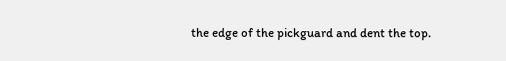the edge of the pickguard and dent the top.